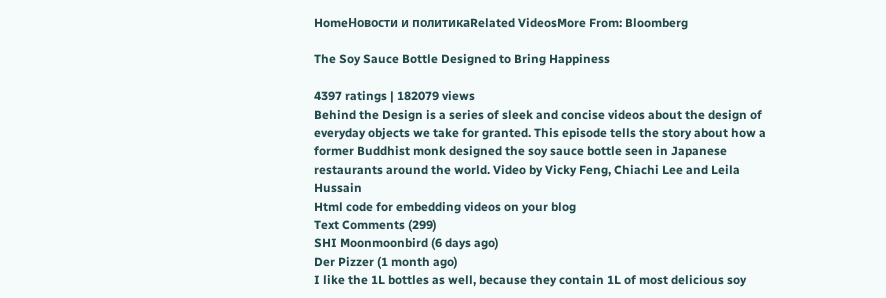HomeНовости и политикаRelated VideosMore From: Bloomberg

The Soy Sauce Bottle Designed to Bring Happiness

4397 ratings | 182079 views
Behind the Design is a series of sleek and concise videos about the design of everyday objects we take for granted. This episode tells the story about how a former Buddhist monk designed the soy sauce bottle seen in Japanese restaurants around the world. Video by Vicky Feng, Chiachi Lee and Leila Hussain
Html code for embedding videos on your blog
Text Comments (299)
SHI Moonmoonbird (6 days ago)
Der Pizzer (1 month ago)
I like the 1L bottles as well, because they contain 1L of most delicious soy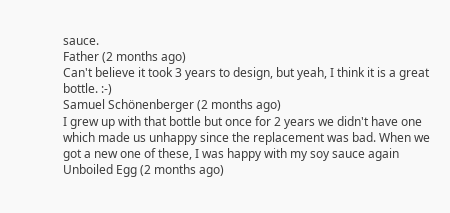sauce.
Father (2 months ago)
Can't believe it took 3 years to design, but yeah, I think it is a great bottle. :-)
Samuel Schönenberger (2 months ago)
I grew up with that bottle but once for 2 years we didn't have one which made us unhappy since the replacement was bad. When we got a new one of these, I was happy with my soy sauce again
Unboiled Egg (2 months ago)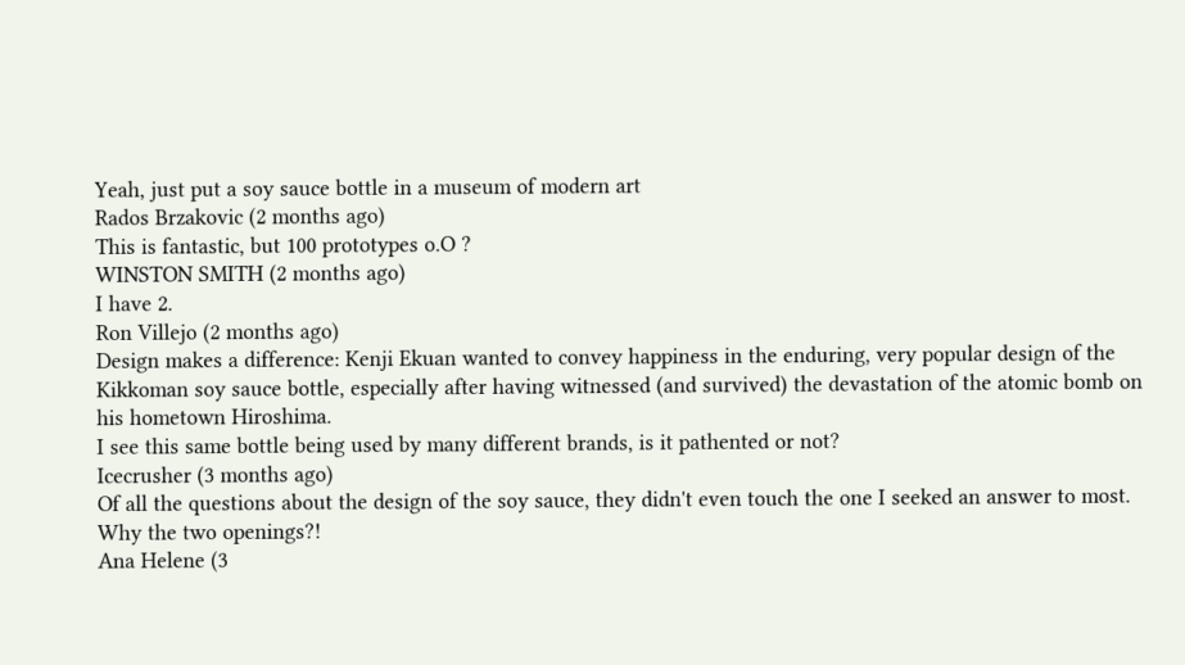Yeah, just put a soy sauce bottle in a museum of modern art
Rados Brzakovic (2 months ago)
This is fantastic, but 100 prototypes o.O ?
WINSTON SMITH (2 months ago)
I have 2.
Ron Villejo (2 months ago)
Design makes a difference: Kenji Ekuan wanted to convey happiness in the enduring, very popular design of the Kikkoman soy sauce bottle, especially after having witnessed (and survived) the devastation of the atomic bomb on his hometown Hiroshima.
I see this same bottle being used by many different brands, is it pathented or not?
Icecrusher (3 months ago)
Of all the questions about the design of the soy sauce, they didn't even touch the one I seeked an answer to most. Why the two openings?!
Ana Helene (3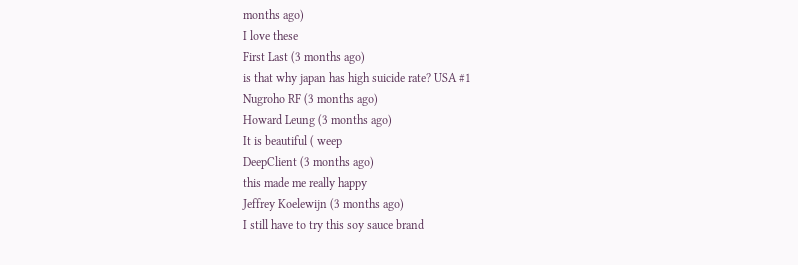months ago)
I love these
First Last (3 months ago)
is that why japan has high suicide rate? USA #1
Nugroho RF (3 months ago)
Howard Leung (3 months ago)
It is beautiful ( weep
DeepClient (3 months ago)
this made me really happy
Jeffrey Koelewijn (3 months ago)
I still have to try this soy sauce brand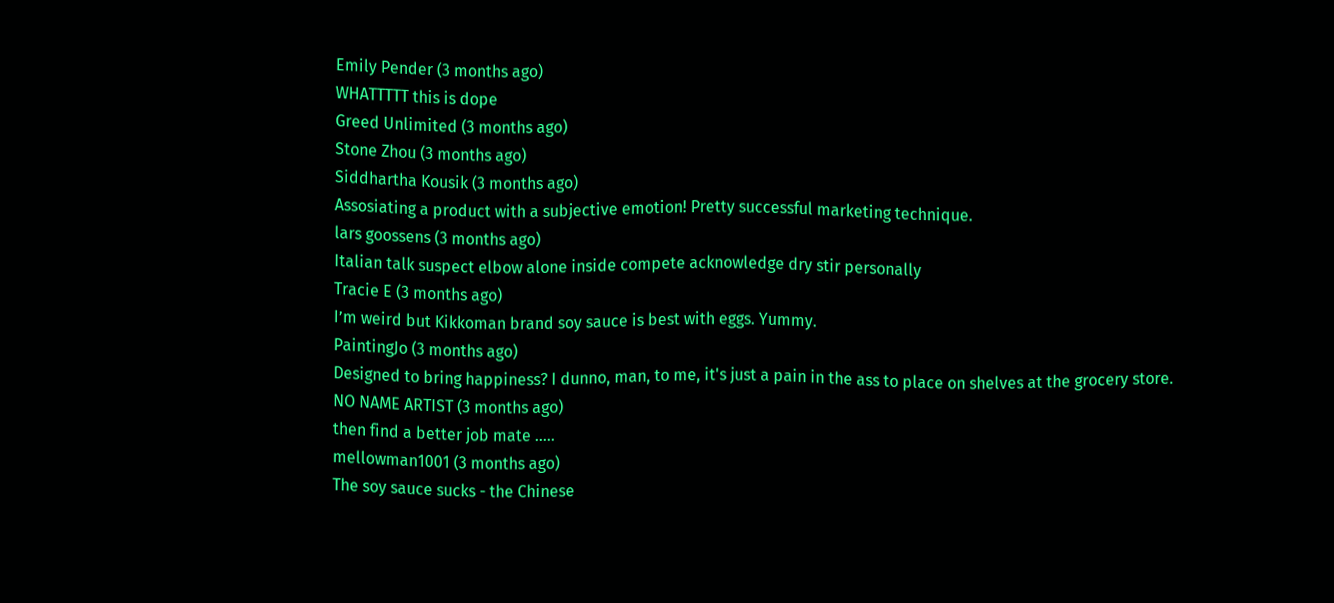Emily Pender (3 months ago)
WHATTTTT this is dope
Greed Unlimited (3 months ago)
Stone Zhou (3 months ago)
Siddhartha Kousik (3 months ago)
Assosiating a product with a subjective emotion! Pretty successful marketing technique.
lars goossens (3 months ago)
Italian talk suspect elbow alone inside compete acknowledge dry stir personally
Tracie E (3 months ago)
I’m weird but Kikkoman brand soy sauce is best with eggs. Yummy.
PaintingJo (3 months ago)
Designed to bring happiness? I dunno, man, to me, it's just a pain in the ass to place on shelves at the grocery store.
NO NAME ARTIST (3 months ago)
then find a better job mate .....
mellowman1001 (3 months ago)
The soy sauce sucks - the Chinese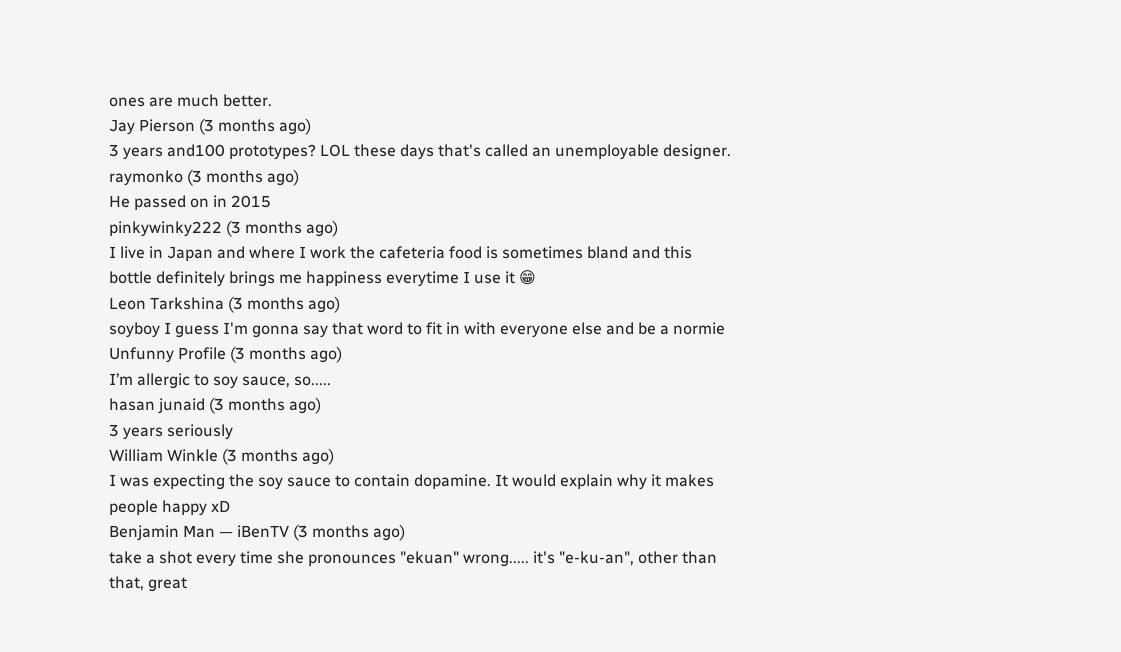ones are much better.
Jay Pierson (3 months ago)
3 years and100 prototypes? LOL these days that's called an unemployable designer.
raymonko (3 months ago)
He passed on in 2015
pinkywinky222 (3 months ago)
I live in Japan and where I work the cafeteria food is sometimes bland and this bottle definitely brings me happiness everytime I use it 😁
Leon Tarkshina (3 months ago)
soyboy I guess I'm gonna say that word to fit in with everyone else and be a normie
Unfunny Profile (3 months ago)
I’m allergic to soy sauce, so.....
hasan junaid (3 months ago)
3 years seriously
William Winkle (3 months ago)
I was expecting the soy sauce to contain dopamine. It would explain why it makes people happy xD
Benjamin Man — iBenTV (3 months ago)
take a shot every time she pronounces "ekuan" wrong..... it's "e-ku-an", other than that, great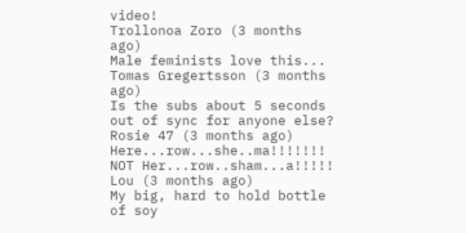video!
Trollonoa Zoro (3 months ago)
Male feminists love this...
Tomas Gregertsson (3 months ago)
Is the subs about 5 seconds out of sync for anyone else?
Rosie 47 (3 months ago)
Here...row...she..ma!!!!!!! NOT Her...row..sham...a!!!!!
Lou (3 months ago)
My big, hard to hold bottle of soy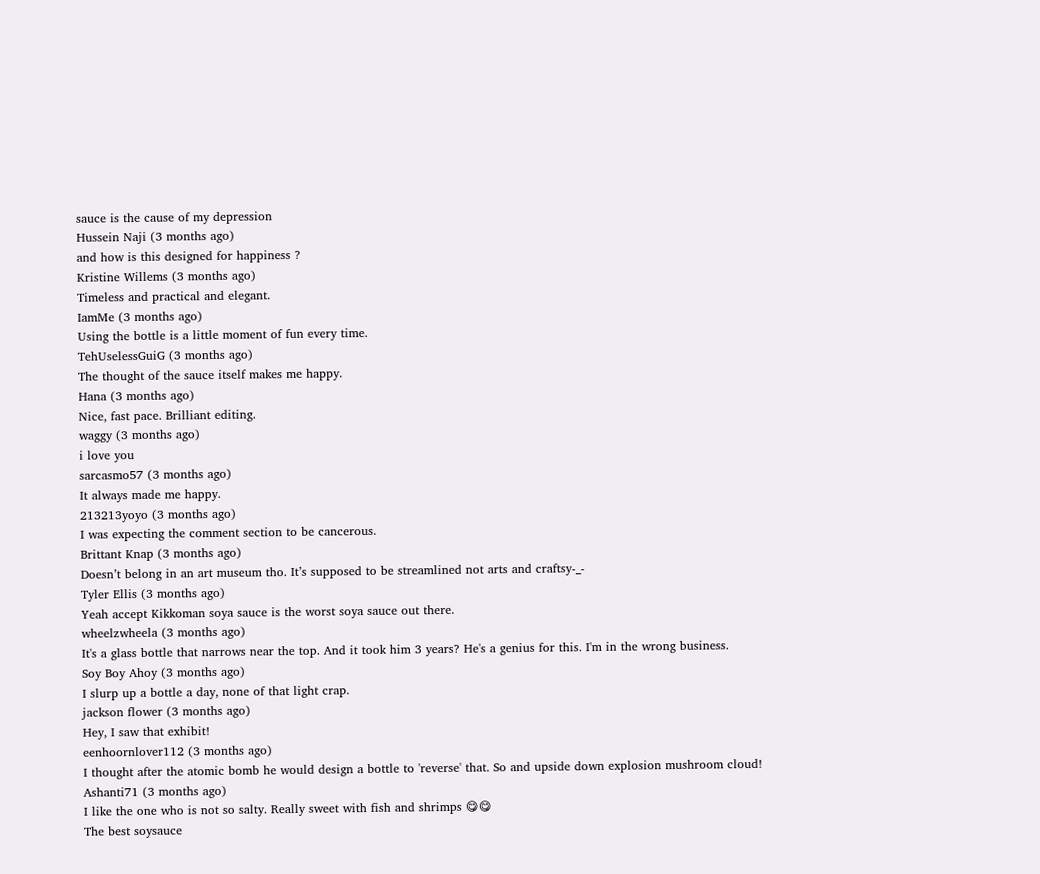sauce is the cause of my depression
Hussein Naji (3 months ago)
and how is this designed for happiness ?
Kristine Willems (3 months ago)
Timeless and practical and elegant.
IamMe (3 months ago)
Using the bottle is a little moment of fun every time.
TehUselessGuiG (3 months ago)
The thought of the sauce itself makes me happy.
Hana (3 months ago)
Nice, fast pace. Brilliant editing.
waggy (3 months ago)
i love you
sarcasmo57 (3 months ago)
It always made me happy.
213213yoyo (3 months ago)
I was expecting the comment section to be cancerous.
Brittant Knap (3 months ago)
Doesn’t belong in an art museum tho. It’s supposed to be streamlined not arts and craftsy-_-
Tyler Ellis (3 months ago)
Yeah accept Kikkoman soya sauce is the worst soya sauce out there.
wheelzwheela (3 months ago)
It's a glass bottle that narrows near the top. And it took him 3 years? He's a genius for this. I'm in the wrong business.
Soy Boy Ahoy (3 months ago)
I slurp up a bottle a day, none of that light crap.
jackson flower (3 months ago)
Hey, I saw that exhibit!
eenhoornlover112 (3 months ago)
I thought after the atomic bomb he would design a bottle to 'reverse' that. So and upside down explosion mushroom cloud!
Ashanti71 (3 months ago)
I like the one who is not so salty. Really sweet with fish and shrimps 😋😋
The best soysauce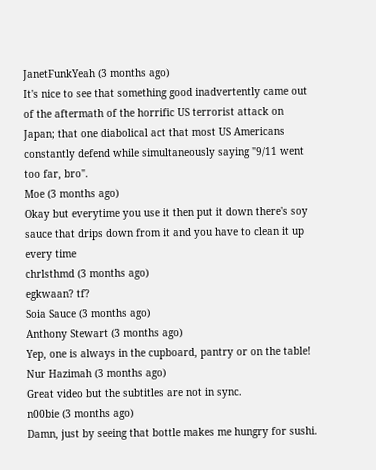JanetFunkYeah (3 months ago)
It's nice to see that something good inadvertently came out of the aftermath of the horrific US terrorist attack on Japan; that one diabolical act that most US Americans constantly defend while simultaneously saying "9/11 went too far, bro".
Moe (3 months ago)
Okay but everytime you use it then put it down there's soy sauce that drips down from it and you have to clean it up every time
chrlsthmd (3 months ago)
egkwaan? tf?
Soia Sauce (3 months ago)
Anthony Stewart (3 months ago)
Yep, one is always in the cupboard, pantry or on the table!
Nur Hazimah (3 months ago)
Great video but the subtitles are not in sync.
n00bie (3 months ago)
Damn, just by seeing that bottle makes me hungry for sushi.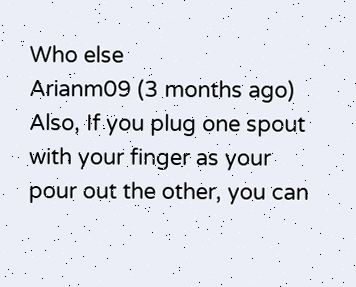Who else
Arianm09 (3 months ago)
Also, If you plug one spout with your finger as your pour out the other, you can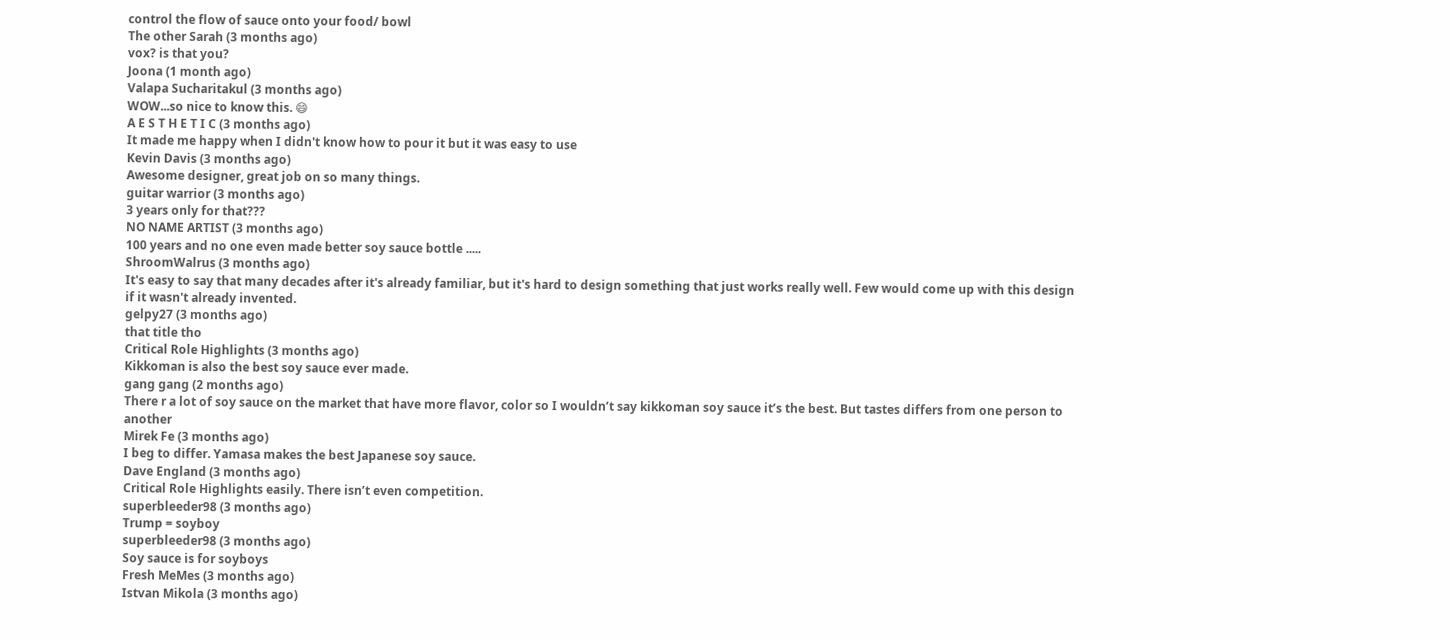control the flow of sauce onto your food/ bowl
The other Sarah (3 months ago)
vox? is that you?
Joona (1 month ago)
Valapa Sucharitakul (3 months ago)
WOW...so nice to know this. 😄
A E S T H E T I C (3 months ago)
It made me happy when I didn't know how to pour it but it was easy to use
Kevin Davis (3 months ago)
Awesome designer, great job on so many things.
guitar warrior (3 months ago)
3 years only for that???
NO NAME ARTIST (3 months ago)
100 years and no one even made better soy sauce bottle .....
ShroomWalrus (3 months ago)
It's easy to say that many decades after it's already familiar, but it's hard to design something that just works really well. Few would come up with this design if it wasn't already invented.
gelpy27 (3 months ago)
that title tho
Critical Role Highlights (3 months ago)
Kikkoman is also the best soy sauce ever made.
gang gang (2 months ago)
There r a lot of soy sauce on the market that have more flavor, color so I wouldn’t say kikkoman soy sauce it’s the best. But tastes differs from one person to another
Mirek Fe (3 months ago)
I beg to differ. Yamasa makes the best Japanese soy sauce.
Dave England (3 months ago)
Critical Role Highlights easily. There isn’t even competition.
superbleeder98 (3 months ago)
Trump = soyboy
superbleeder98 (3 months ago)
Soy sauce is for soyboys
Fresh MeMes (3 months ago)
Istvan Mikola (3 months ago)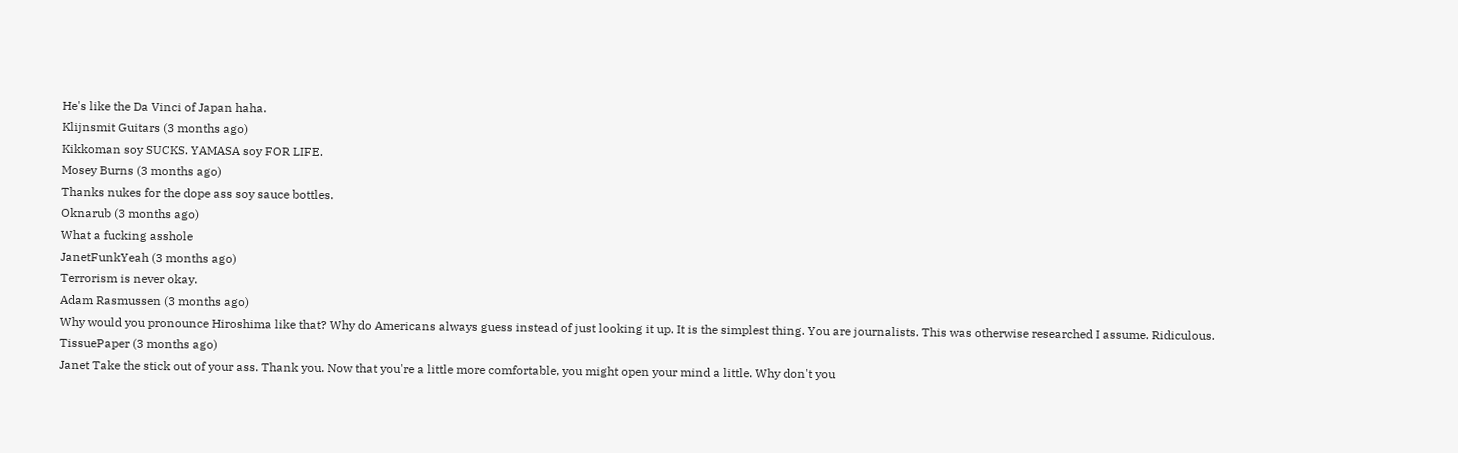He's like the Da Vinci of Japan haha.
Klijnsmit Guitars (3 months ago)
Kikkoman soy SUCKS. YAMASA soy FOR LIFE.
Mosey Burns (3 months ago)
Thanks nukes for the dope ass soy sauce bottles.
Oknarub (3 months ago)
What a fucking asshole
JanetFunkYeah (3 months ago)
Terrorism is never okay.
Adam Rasmussen (3 months ago)
Why would you pronounce Hiroshima like that? Why do Americans always guess instead of just looking it up. It is the simplest thing. You are journalists. This was otherwise researched I assume. Ridiculous.
TissuePaper (3 months ago)
Janet Take the stick out of your ass. Thank you. Now that you're a little more comfortable, you might open your mind a little. Why don't you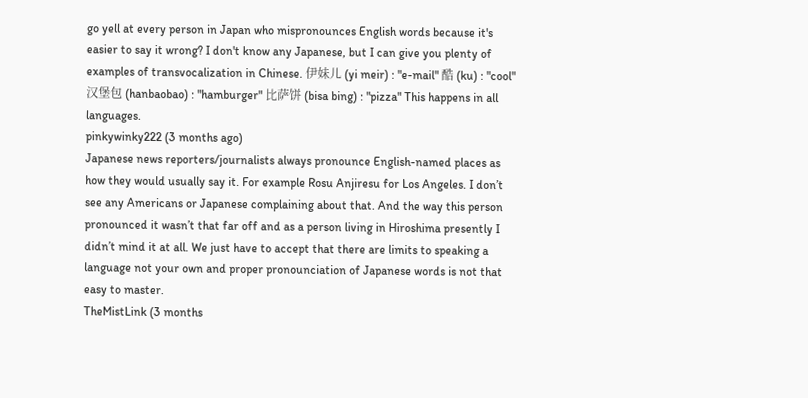go yell at every person in Japan who mispronounces English words because it's easier to say it wrong? I don't know any Japanese, but I can give you plenty of examples of transvocalization in Chinese. 伊妹儿 (yi meir) : "e-mail" 酷 (ku) : "cool" 汉堡包 (hanbaobao) : "hamburger" 比萨饼 (bisa bing) : "pizza" This happens in all languages.
pinkywinky222 (3 months ago)
Japanese news reporters/journalists always pronounce English-named places as how they would usually say it. For example Rosu Anjiresu for Los Angeles. I don’t see any Americans or Japanese complaining about that. And the way this person pronounced it wasn’t that far off and as a person living in Hiroshima presently I didn’t mind it at all. We just have to accept that there are limits to speaking a language not your own and proper pronounciation of Japanese words is not that easy to master.
TheMistLink (3 months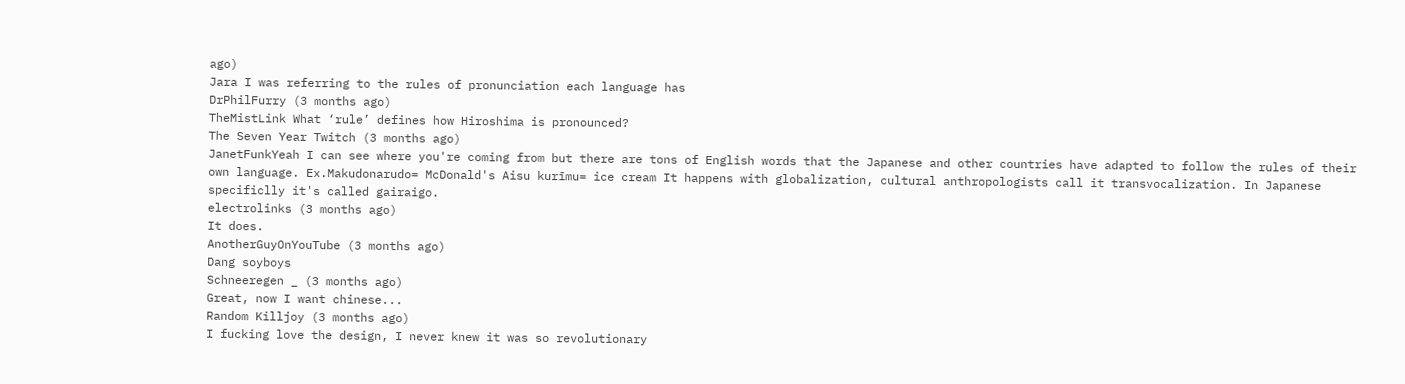ago)
Jara I was referring to the rules of pronunciation each language has
DrPhilFurry (3 months ago)
TheMistLink What ‘rule’ defines how Hiroshima is pronounced?
The Seven Year Twitch (3 months ago)
JanetFunkYeah I can see where you're coming from but there are tons of English words that the Japanese and other countries have adapted to follow the rules of their own language. Ex.Makudonarudo= McDonald's Aisu kurīmu= ice cream It happens with globalization, cultural anthropologists call it transvocalization. In Japanese specificlly it's called gairaigo.
electrolinks (3 months ago)
It does.
AnotherGuyOnYouTube (3 months ago)
Dang soyboys
Schneeregen _ (3 months ago)
Great, now I want chinese...
Random Killjoy (3 months ago)
I fucking love the design, I never knew it was so revolutionary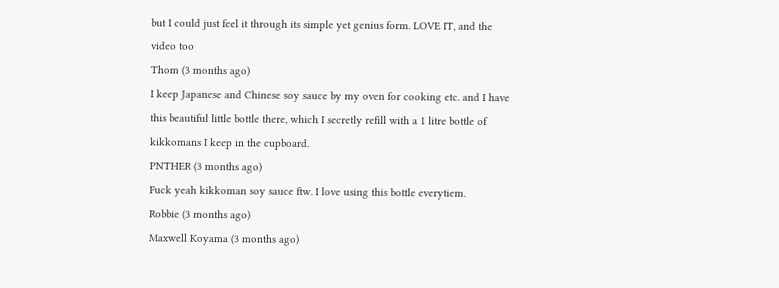but I could just feel it through its simple yet genius form. LOVE IT, and the video too
Thom (3 months ago)
I keep Japanese and Chinese soy sauce by my oven for cooking etc. and I have this beautiful little bottle there, which I secretly refill with a 1 litre bottle of kikkomans I keep in the cupboard.
PNTHER (3 months ago)
Fuck yeah kikkoman soy sauce ftw. I love using this bottle everytiem.
Robbie (3 months ago)
Maxwell Koyama (3 months ago)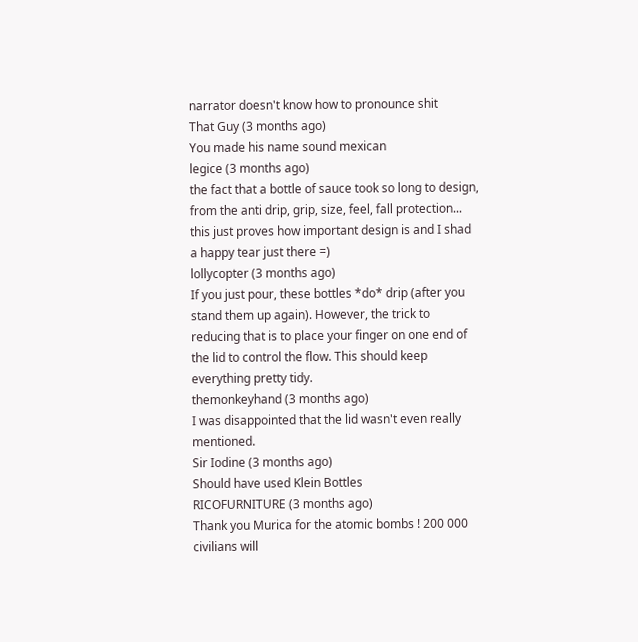narrator doesn't know how to pronounce shit
That Guy (3 months ago)
You made his name sound mexican
legice (3 months ago)
the fact that a bottle of sauce took so long to design, from the anti drip, grip, size, feel, fall protection... this just proves how important design is and I shad a happy tear just there =)
lollycopter (3 months ago)
If you just pour, these bottles *do* drip (after you stand them up again). However, the trick to reducing that is to place your finger on one end of the lid to control the flow. This should keep everything pretty tidy.
themonkeyhand (3 months ago)
I was disappointed that the lid wasn't even really mentioned.
Sir Iodine (3 months ago)
Should have used Klein Bottles
RICOFURNITURE (3 months ago)
Thank you Murica for the atomic bombs ! 200 000 civilians will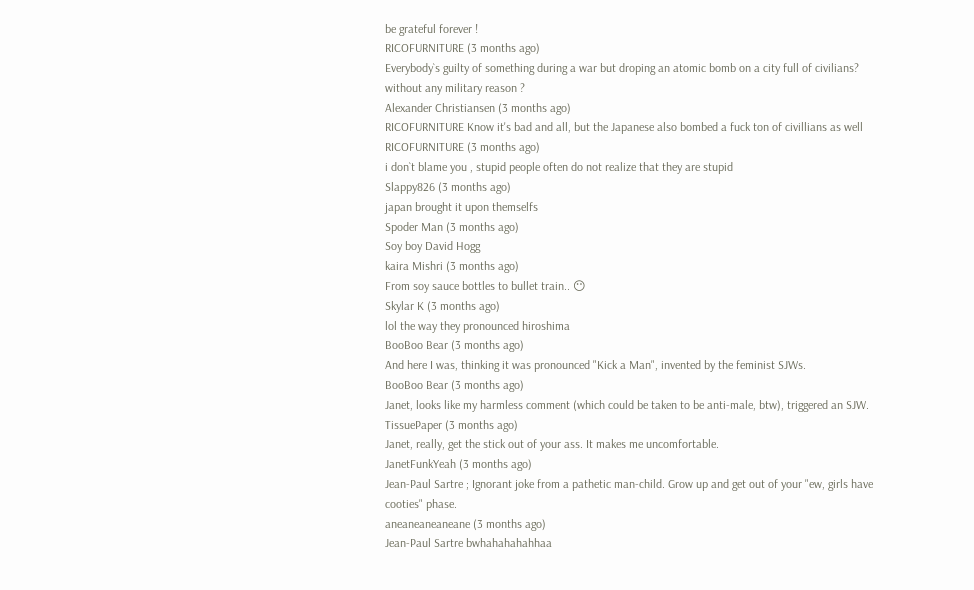be grateful forever !
RICOFURNITURE (3 months ago)
Everybody`s guilty of something during a war but droping an atomic bomb on a city full of civilians? without any military reason ?
Alexander Christiansen (3 months ago)
RICOFURNITURE Know it's bad and all, but the Japanese also bombed a fuck ton of civillians as well
RICOFURNITURE (3 months ago)
i don`t blame you , stupid people often do not realize that they are stupid
Slappy826 (3 months ago)
japan brought it upon themselfs
Spoder Man (3 months ago)
Soy boy David Hogg
kaira Mishri (3 months ago)
From soy sauce bottles to bullet train.. 😶
Skylar K (3 months ago)
lol the way they pronounced hiroshima
BooBoo Bear (3 months ago)
And here I was, thinking it was pronounced "Kick a Man", invented by the feminist SJWs.
BooBoo Bear (3 months ago)
Janet, looks like my harmless comment (which could be taken to be anti-male, btw), triggered an SJW.
TissuePaper (3 months ago)
Janet, really, get the stick out of your ass. It makes me uncomfortable.
JanetFunkYeah (3 months ago)
Jean-Paul Sartre ; Ignorant joke from a pathetic man-child. Grow up and get out of your "ew, girls have cooties" phase.
aneaneaneaneane (3 months ago)
Jean-Paul Sartre bwhahahahahhaa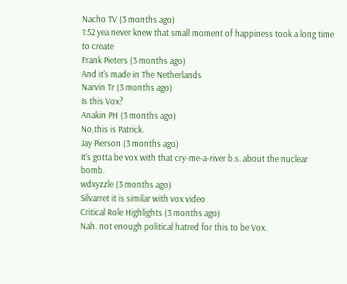Nacho TV (3 months ago)
1:52 yea never knew that small moment of happiness took a long time to create
Frank Pieters (3 months ago)
And it's made in The Netherlands
Narvin Tr (3 months ago)
Is this Vox?
Anakin PH (3 months ago)
No,this is Patrick.
Jay Pierson (3 months ago)
It's gotta be vox with that cry-me-a-river b.s. about the nuclear bomb.
wdxyzzle (3 months ago)
Silvarret it is similar with vox video
Critical Role Highlights (3 months ago)
Nah. not enough political hatred for this to be Vox.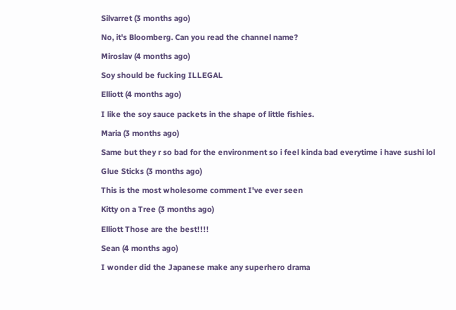Silvarret (3 months ago)
No, it's Bloomberg. Can you read the channel name?
Miroslav (4 months ago)
Soy should be fucking ILLEGAL
Elliott (4 months ago)
I like the soy sauce packets in the shape of little fishies.
Maria (3 months ago)
Same but they r so bad for the environment so i feel kinda bad everytime i have sushi lol
Glue Sticks (3 months ago)
This is the most wholesome comment I've ever seen
Kitty on a Tree (3 months ago)
Elliott Those are the best!!!!
Sean (4 months ago)
I wonder did the Japanese make any superhero drama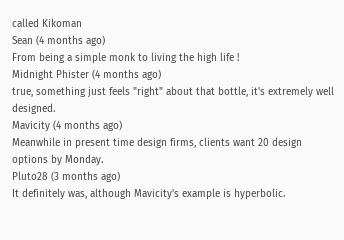called Kikoman
Sean (4 months ago)
From being a simple monk to living the high life !
Midnight Phister (4 months ago)
true, something just feels "right" about that bottle, it's extremely well designed.
Mavicity (4 months ago)
Meanwhile in present time design firms, clients want 20 design options by Monday.
Pluto28 (3 months ago)
It definitely was, although Mavicity's example is hyperbolic.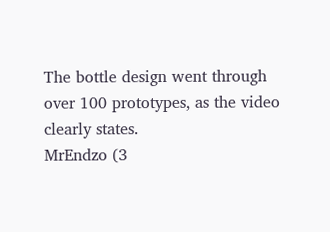The bottle design went through over 100 prototypes, as the video clearly states.
MrEndzo (3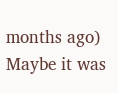months ago)
Maybe it was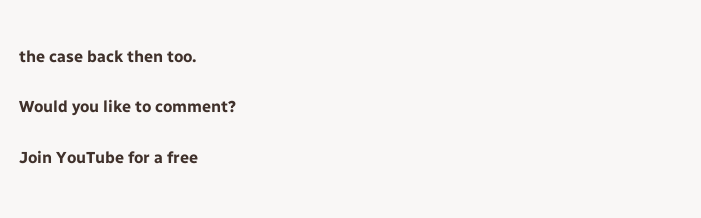the case back then too.

Would you like to comment?

Join YouTube for a free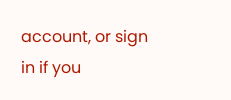account, or sign in if you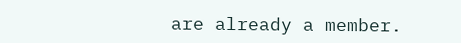are already a member.